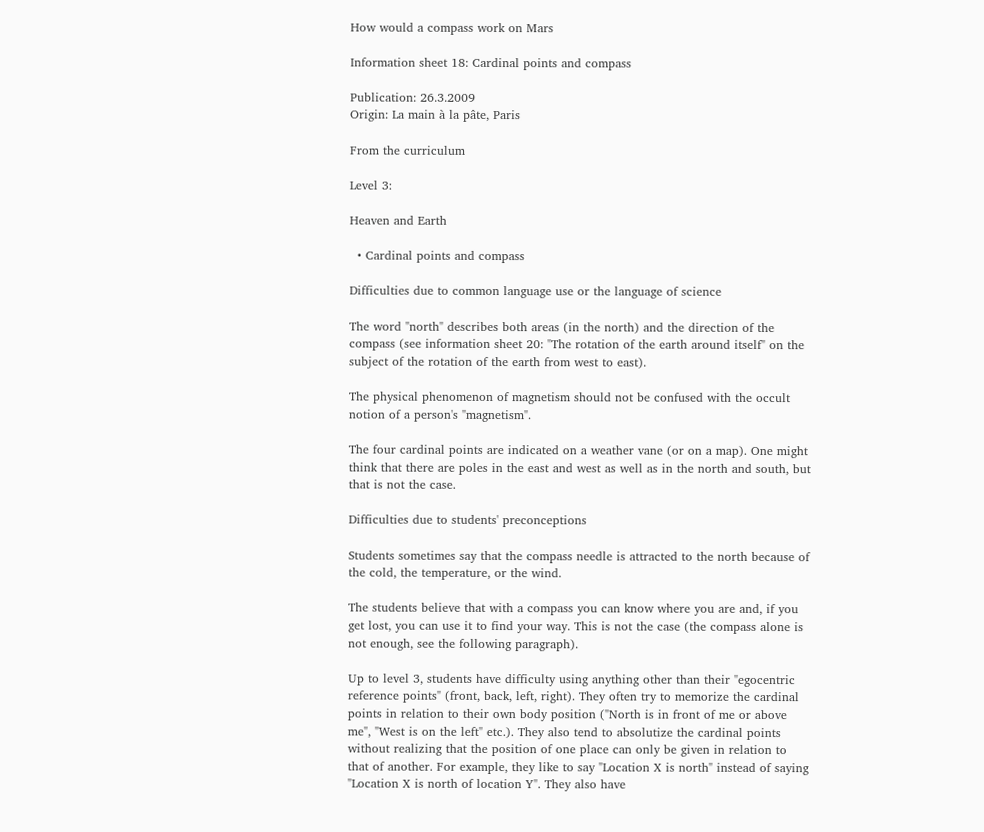How would a compass work on Mars

Information sheet 18: Cardinal points and compass

Publication: 26.3.2009
Origin: La main à la pâte, Paris

From the curriculum

Level 3:

Heaven and Earth

  • Cardinal points and compass

Difficulties due to common language use or the language of science

The word "north" describes both areas (in the north) and the direction of the compass (see information sheet 20: "The rotation of the earth around itself" on the subject of the rotation of the earth from west to east).

The physical phenomenon of magnetism should not be confused with the occult notion of a person's "magnetism".

The four cardinal points are indicated on a weather vane (or on a map). One might think that there are poles in the east and west as well as in the north and south, but that is not the case.

Difficulties due to students' preconceptions

Students sometimes say that the compass needle is attracted to the north because of the cold, the temperature, or the wind.

The students believe that with a compass you can know where you are and, if you get lost, you can use it to find your way. This is not the case (the compass alone is not enough, see the following paragraph).

Up to level 3, students have difficulty using anything other than their "egocentric reference points" (front, back, left, right). They often try to memorize the cardinal points in relation to their own body position ("North is in front of me or above me", "West is on the left" etc.). They also tend to absolutize the cardinal points without realizing that the position of one place can only be given in relation to that of another. For example, they like to say "Location X is north" instead of saying "Location X is north of location Y". They also have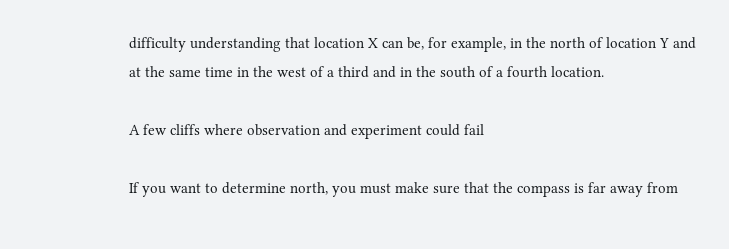difficulty understanding that location X can be, for example, in the north of location Y and at the same time in the west of a third and in the south of a fourth location.

A few cliffs where observation and experiment could fail

If you want to determine north, you must make sure that the compass is far away from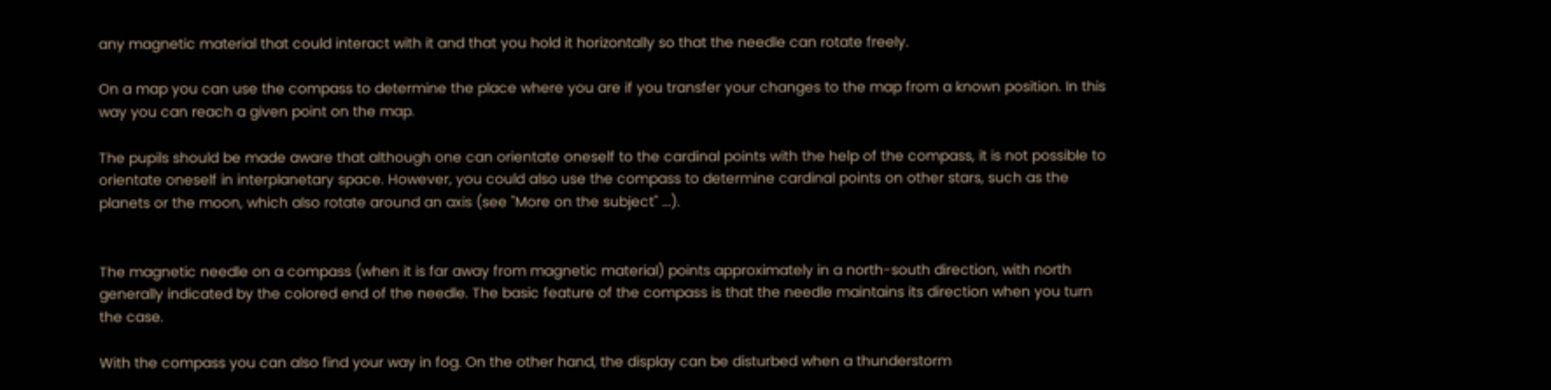any magnetic material that could interact with it and that you hold it horizontally so that the needle can rotate freely.

On a map you can use the compass to determine the place where you are if you transfer your changes to the map from a known position. In this way you can reach a given point on the map.

The pupils should be made aware that although one can orientate oneself to the cardinal points with the help of the compass, it is not possible to orientate oneself in interplanetary space. However, you could also use the compass to determine cardinal points on other stars, such as the planets or the moon, which also rotate around an axis (see "More on the subject" ...).


The magnetic needle on a compass (when it is far away from magnetic material) points approximately in a north-south direction, with north generally indicated by the colored end of the needle. The basic feature of the compass is that the needle maintains its direction when you turn the case.

With the compass you can also find your way in fog. On the other hand, the display can be disturbed when a thunderstorm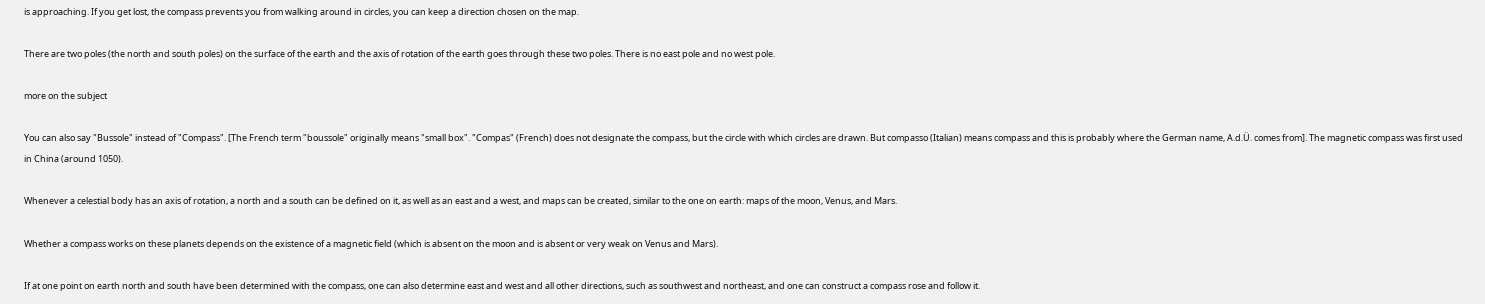is approaching. If you get lost, the compass prevents you from walking around in circles, you can keep a direction chosen on the map.

There are two poles (the north and south poles) on the surface of the earth and the axis of rotation of the earth goes through these two poles. There is no east pole and no west pole.

more on the subject

You can also say "Bussole" instead of "Compass". [The French term "boussole" originally means "small box". "Compas" (French) does not designate the compass, but the circle with which circles are drawn. But compasso (Italian) means compass and this is probably where the German name, A.d.Ü. comes from]. The magnetic compass was first used in China (around 1050).

Whenever a celestial body has an axis of rotation, a north and a south can be defined on it, as well as an east and a west, and maps can be created, similar to the one on earth: maps of the moon, Venus, and Mars.

Whether a compass works on these planets depends on the existence of a magnetic field (which is absent on the moon and is absent or very weak on Venus and Mars).

If at one point on earth north and south have been determined with the compass, one can also determine east and west and all other directions, such as southwest and northeast, and one can construct a compass rose and follow it.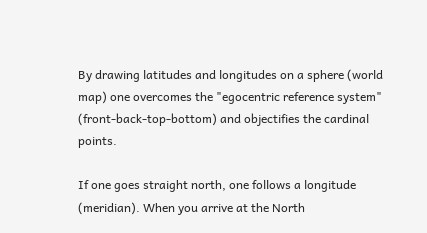By drawing latitudes and longitudes on a sphere (world map) one overcomes the "egocentric reference system" (front-back-top-bottom) and objectifies the cardinal points.

If one goes straight north, one follows a longitude (meridian). When you arrive at the North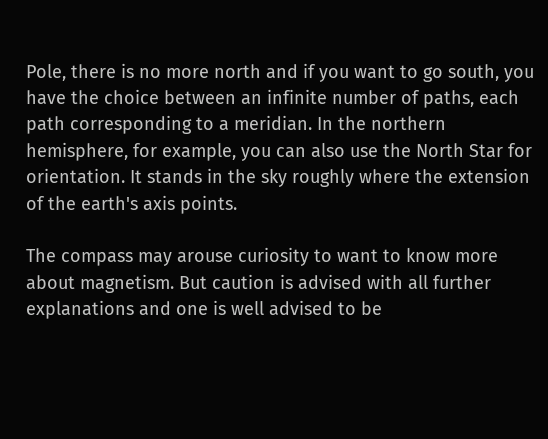Pole, there is no more north and if you want to go south, you have the choice between an infinite number of paths, each path corresponding to a meridian. In the northern hemisphere, for example, you can also use the North Star for orientation. It stands in the sky roughly where the extension of the earth's axis points.

The compass may arouse curiosity to want to know more about magnetism. But caution is advised with all further explanations and one is well advised to be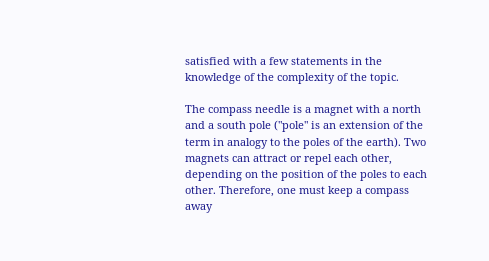satisfied with a few statements in the knowledge of the complexity of the topic.

The compass needle is a magnet with a north and a south pole ("pole" is an extension of the term in analogy to the poles of the earth). Two magnets can attract or repel each other, depending on the position of the poles to each other. Therefore, one must keep a compass away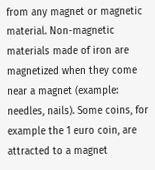from any magnet or magnetic material. Non-magnetic materials made of iron are magnetized when they come near a magnet (example: needles, nails). Some coins, for example the 1 euro coin, are attracted to a magnet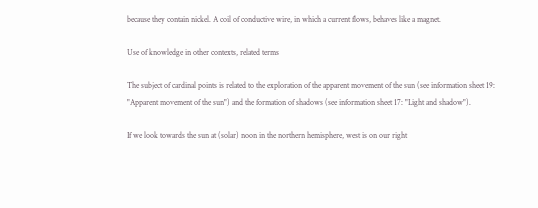because they contain nickel. A coil of conductive wire, in which a current flows, behaves like a magnet.

Use of knowledge in other contexts, related terms

The subject of cardinal points is related to the exploration of the apparent movement of the sun (see information sheet 19: "Apparent movement of the sun") and the formation of shadows (see information sheet 17: "Light and shadow").

If we look towards the sun at (solar) noon in the northern hemisphere, west is on our right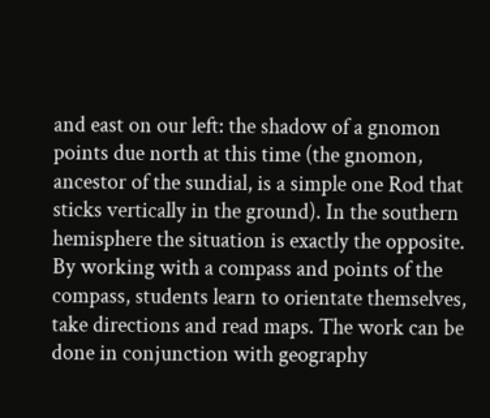and east on our left: the shadow of a gnomon points due north at this time (the gnomon, ancestor of the sundial, is a simple one Rod that sticks vertically in the ground). In the southern hemisphere the situation is exactly the opposite. By working with a compass and points of the compass, students learn to orientate themselves, take directions and read maps. The work can be done in conjunction with geography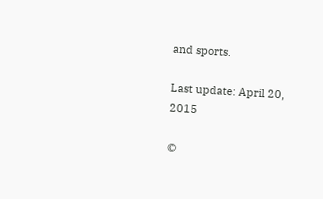and sports.

Last update: April 20, 2015

©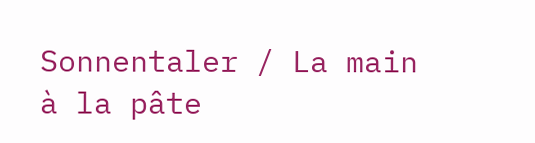Sonnentaler / La main à la pâte